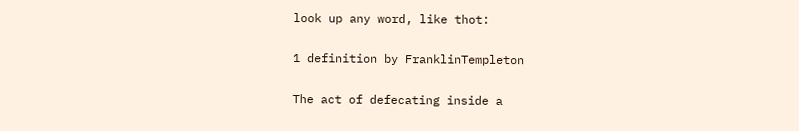look up any word, like thot:

1 definition by FranklinTempleton

The act of defecating inside a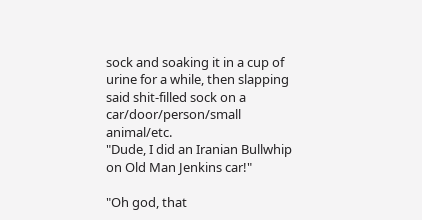sock and soaking it in a cup of urine for a while, then slapping said shit-filled sock on a car/door/person/small animal/etc.
"Dude, I did an Iranian Bullwhip on Old Man Jenkins car!"

"Oh god, that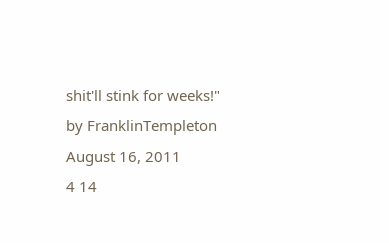shit'll stink for weeks!"
by FranklinTempleton August 16, 2011
4 14